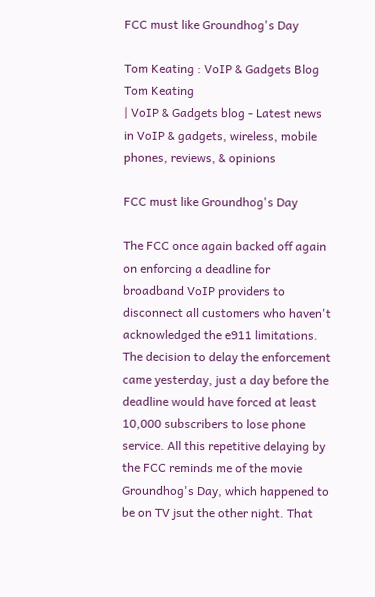FCC must like Groundhog's Day

Tom Keating : VoIP & Gadgets Blog
Tom Keating
| VoIP & Gadgets blog - Latest news in VoIP & gadgets, wireless, mobile phones, reviews, & opinions

FCC must like Groundhog's Day

The FCC once again backed off again on enforcing a deadline for broadband VoIP providers to disconnect all customers who haven't acknowledged the e911 limitations. The decision to delay the enforcement came yesterday, just a day before the deadline would have forced at least 10,000 subscribers to lose phone service. All this repetitive delaying by the FCC reminds me of the movie Groundhog's Day, which happened to be on TV jsut the other night. That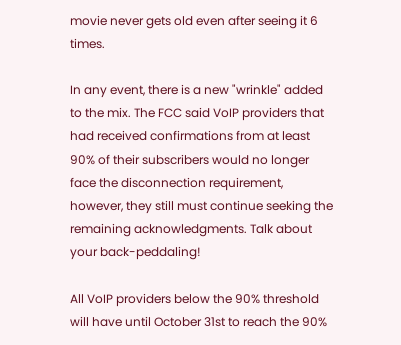movie never gets old even after seeing it 6 times.

In any event, there is a new "wrinkle" added to the mix. The FCC said VoIP providers that had received confirmations from at least 90% of their subscribers would no longer face the disconnection requirement, however, they still must continue seeking the remaining acknowledgments. Talk about your back-peddaling!

All VoIP providers below the 90% threshold will have until October 31st to reach the 90%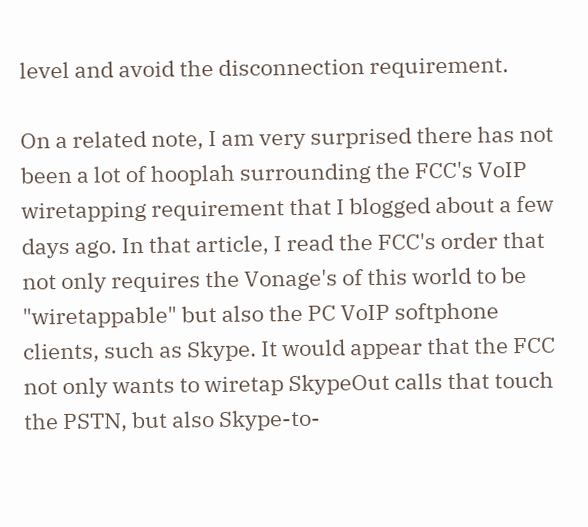level and avoid the disconnection requirement.

On a related note, I am very surprised there has not been a lot of hooplah surrounding the FCC's VoIP wiretapping requirement that I blogged about a few days ago. In that article, I read the FCC's order that not only requires the Vonage's of this world to be "wiretappable" but also the PC VoIP softphone clients, such as Skype. It would appear that the FCC not only wants to wiretap SkypeOut calls that touch the PSTN, but also Skype-to-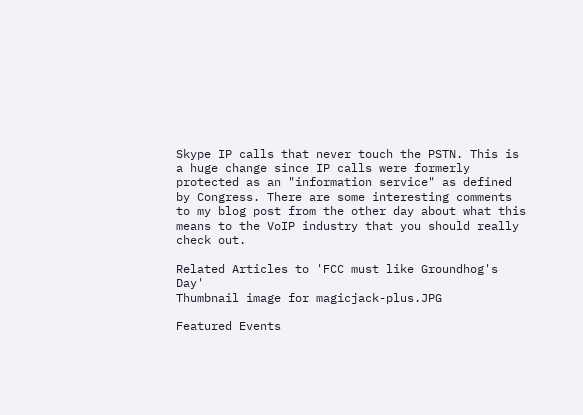Skype IP calls that never touch the PSTN. This is a huge change since IP calls were formerly protected as an "information service" as defined by Congress. There are some interesting comments to my blog post from the other day about what this means to the VoIP industry that you should really check out.

Related Articles to 'FCC must like Groundhog's Day'
Thumbnail image for magicjack-plus.JPG

Featured Events